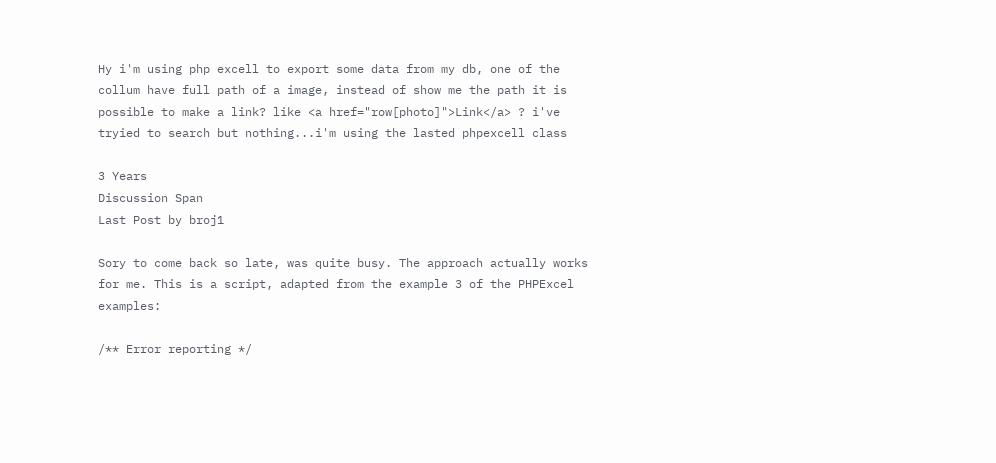Hy i'm using php excell to export some data from my db, one of the collum have full path of a image, instead of show me the path it is possible to make a link? like <a href="row[photo]">Link</a> ? i've tryied to search but nothing...i'm using the lasted phpexcell class

3 Years
Discussion Span
Last Post by broj1

Sory to come back so late, was quite busy. The approach actually works for me. This is a script, adapted from the example 3 of the PHPExcel examples:

/** Error reporting */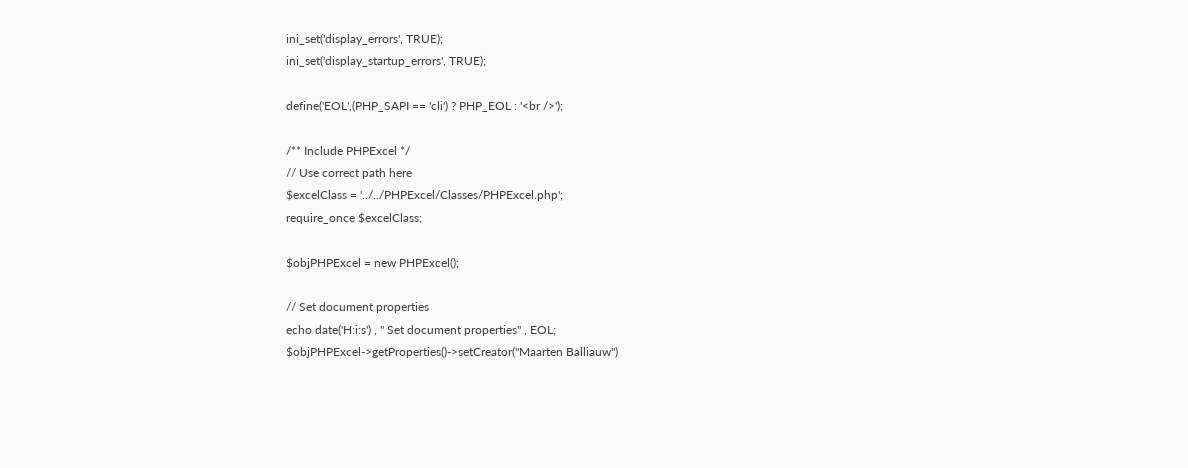ini_set('display_errors', TRUE);
ini_set('display_startup_errors', TRUE);

define('EOL',(PHP_SAPI == 'cli') ? PHP_EOL : '<br />');

/** Include PHPExcel */
// Use correct path here
$excelClass = '../../PHPExcel/Classes/PHPExcel.php';
require_once $excelClass;

$objPHPExcel = new PHPExcel();

// Set document properties
echo date('H:i:s') , " Set document properties" , EOL;
$objPHPExcel->getProperties()->setCreator("Maarten Balliauw")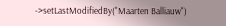->setLastModifiedBy("Maarten Balliauw")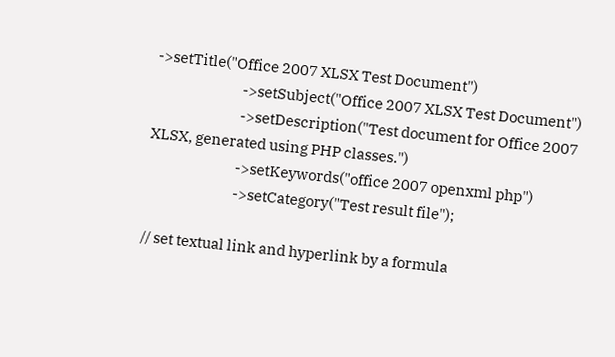->setTitle("Office 2007 XLSX Test Document")
                             ->setSubject("Office 2007 XLSX Test Document")
                             ->setDescription("Test document for Office 2007 XLSX, generated using PHP classes.")
                             ->setKeywords("office 2007 openxml php")
                             ->setCategory("Test result file");

// set textual link and hyperlink by a formula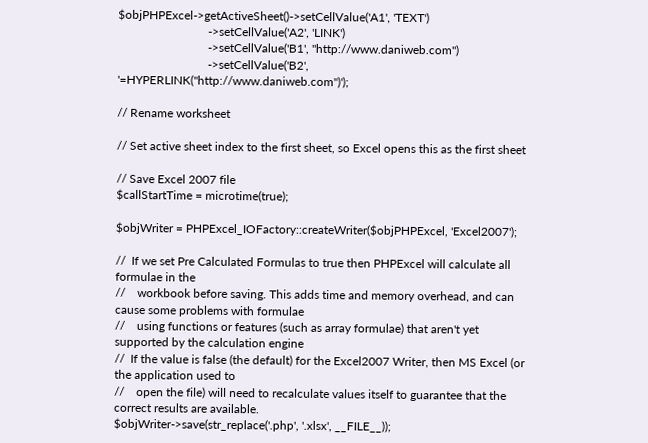$objPHPExcel->getActiveSheet()->setCellValue('A1', 'TEXT')
                              ->setCellValue('A2', 'LINK')
                              ->setCellValue('B1', "http://www.daniweb.com")
                              ->setCellValue('B2', '=HYPERLINK("http://www.daniweb.com")');

// Rename worksheet

// Set active sheet index to the first sheet, so Excel opens this as the first sheet

// Save Excel 2007 file
$callStartTime = microtime(true);

$objWriter = PHPExcel_IOFactory::createWriter($objPHPExcel, 'Excel2007');

//  If we set Pre Calculated Formulas to true then PHPExcel will calculate all formulae in the
//    workbook before saving. This adds time and memory overhead, and can cause some problems with formulae
//    using functions or features (such as array formulae) that aren't yet supported by the calculation engine
//  If the value is false (the default) for the Excel2007 Writer, then MS Excel (or the application used to
//    open the file) will need to recalculate values itself to guarantee that the correct results are available.
$objWriter->save(str_replace('.php', '.xlsx', __FILE__));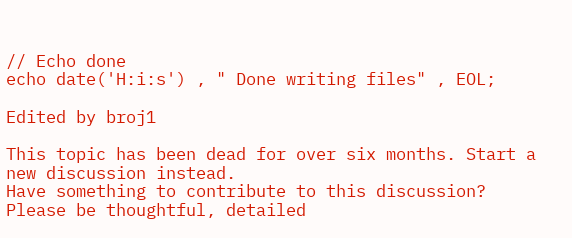// Echo done
echo date('H:i:s') , " Done writing files" , EOL;

Edited by broj1

This topic has been dead for over six months. Start a new discussion instead.
Have something to contribute to this discussion? Please be thoughtful, detailed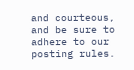and courteous, and be sure to adhere to our posting rules.